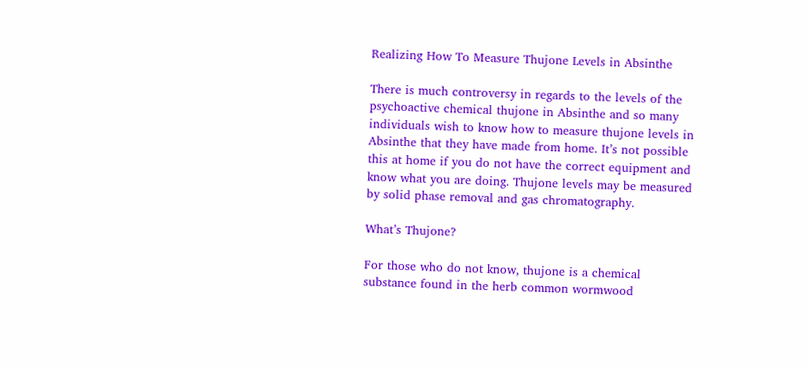Realizing How To Measure Thujone Levels in Absinthe

There is much controversy in regards to the levels of the psychoactive chemical thujone in Absinthe and so many individuals wish to know how to measure thujone levels in Absinthe that they have made from home. It’s not possible this at home if you do not have the correct equipment and know what you are doing. Thujone levels may be measured by solid phase removal and gas chromatography.

What’s Thujone?

For those who do not know, thujone is a chemical substance found in the herb common wormwood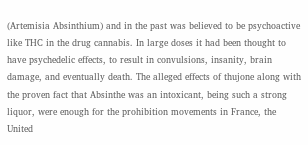(Artemisia Absinthium) and in the past was believed to be psychoactive like THC in the drug cannabis. In large doses it had been thought to have psychedelic effects, to result in convulsions, insanity, brain damage, and eventually death. The alleged effects of thujone along with the proven fact that Absinthe was an intoxicant, being such a strong liquor, were enough for the prohibition movements in France, the United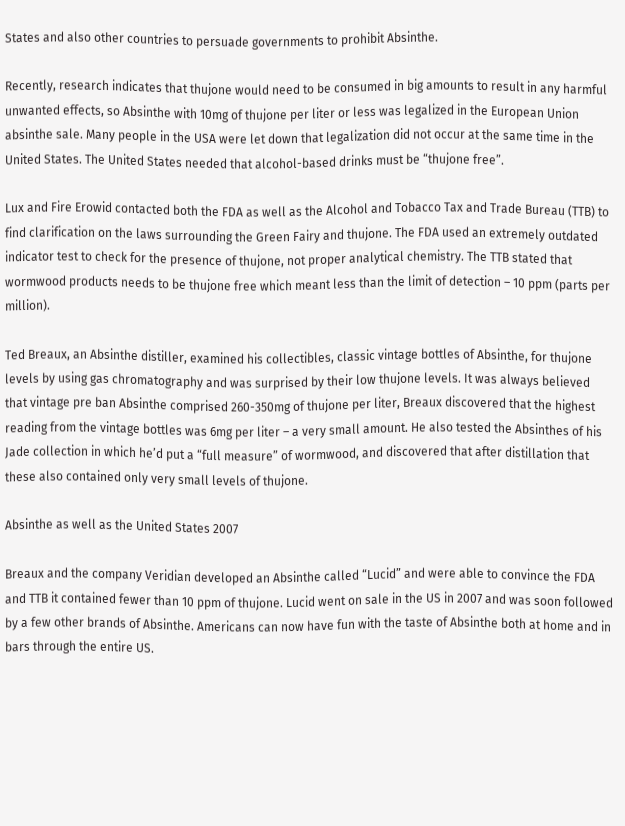States and also other countries to persuade governments to prohibit Absinthe.

Recently, research indicates that thujone would need to be consumed in big amounts to result in any harmful unwanted effects, so Absinthe with 10mg of thujone per liter or less was legalized in the European Union absinthe sale. Many people in the USA were let down that legalization did not occur at the same time in the United States. The United States needed that alcohol-based drinks must be “thujone free”.

Lux and Fire Erowid contacted both the FDA as well as the Alcohol and Tobacco Tax and Trade Bureau (TTB) to find clarification on the laws surrounding the Green Fairy and thujone. The FDA used an extremely outdated indicator test to check for the presence of thujone, not proper analytical chemistry. The TTB stated that wormwood products needs to be thujone free which meant less than the limit of detection – 10 ppm (parts per million).

Ted Breaux, an Absinthe distiller, examined his collectibles, classic vintage bottles of Absinthe, for thujone levels by using gas chromatography and was surprised by their low thujone levels. It was always believed that vintage pre ban Absinthe comprised 260-350mg of thujone per liter, Breaux discovered that the highest reading from the vintage bottles was 6mg per liter – a very small amount. He also tested the Absinthes of his Jade collection in which he’d put a “full measure” of wormwood, and discovered that after distillation that these also contained only very small levels of thujone.

Absinthe as well as the United States 2007

Breaux and the company Veridian developed an Absinthe called “Lucid” and were able to convince the FDA and TTB it contained fewer than 10 ppm of thujone. Lucid went on sale in the US in 2007 and was soon followed by a few other brands of Absinthe. Americans can now have fun with the taste of Absinthe both at home and in bars through the entire US.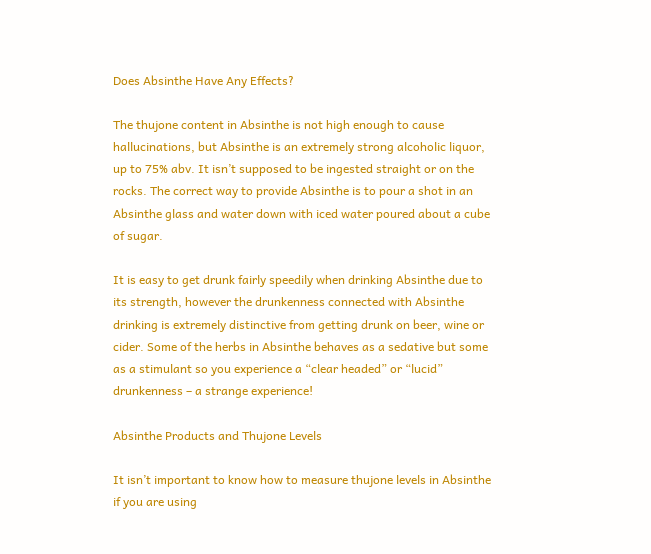Does Absinthe Have Any Effects?

The thujone content in Absinthe is not high enough to cause hallucinations, but Absinthe is an extremely strong alcoholic liquor, up to 75% abv. It isn’t supposed to be ingested straight or on the rocks. The correct way to provide Absinthe is to pour a shot in an Absinthe glass and water down with iced water poured about a cube of sugar.

It is easy to get drunk fairly speedily when drinking Absinthe due to its strength, however the drunkenness connected with Absinthe drinking is extremely distinctive from getting drunk on beer, wine or cider. Some of the herbs in Absinthe behaves as a sedative but some as a stimulant so you experience a “clear headed” or “lucid” drunkenness – a strange experience!

Absinthe Products and Thujone Levels

It isn’t important to know how to measure thujone levels in Absinthe if you are using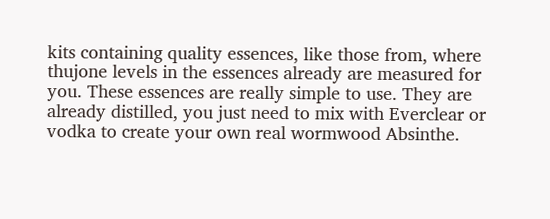kits containing quality essences, like those from, where thujone levels in the essences already are measured for you. These essences are really simple to use. They are already distilled, you just need to mix with Everclear or vodka to create your own real wormwood Absinthe.